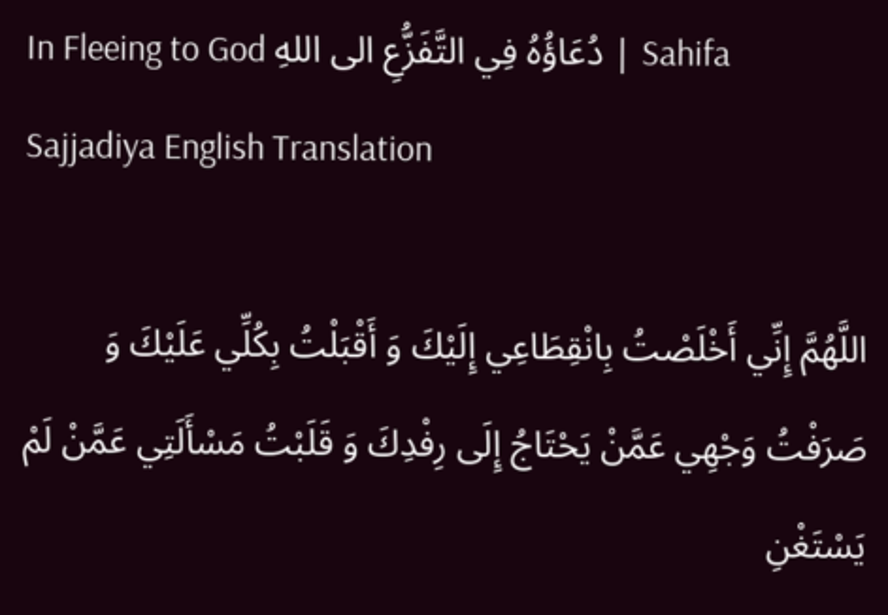In Fleeing to God دُعَاؤُهُ فِي التَّفَزُّعِ الى اللهِ | Sahifa Sajjadiya English Translation

اللَّهُمَّ إِنِّي أَخْلَصْتُ بِانْقِطَاعِي إِلَيْكَ وَ أَقْبَلْتُ بِكُلِّي عَلَيْكَ وَ صَرَفْتُ وَجْهِي عَمَّنْ يَحْتَاجُ إِلَى رِفْدِكَ وَ قَلَبْتُ مَسْأَلَتِي عَمَّنْ لَمْ يَسْتَغْنِ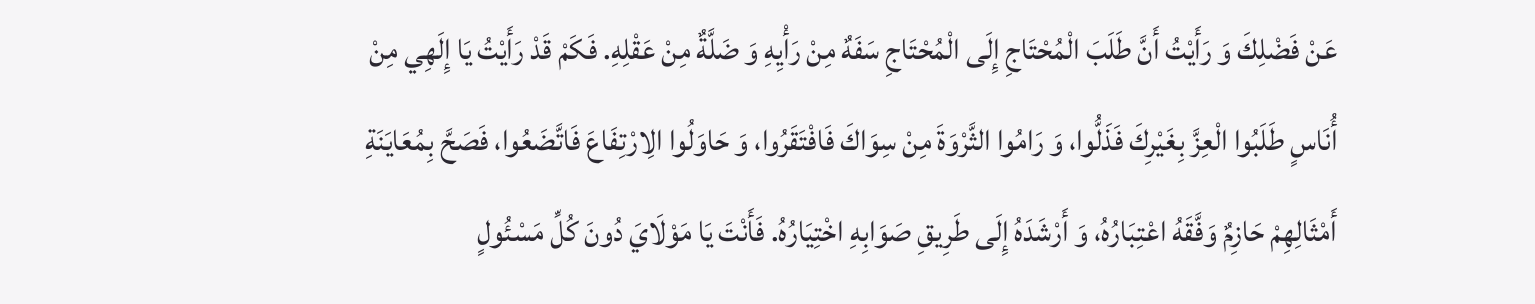عَنْ فَضْلِكَ وَ رَأَيْتُ أَنَّ طَلَبَ الْمُحْتَاجِ إِلَى الْمُحْتَاجِ سَفَهٌ مِنْ رَأْيِهِ وَ ضَلَّةٌ مِنْ عَقْلِهِ. فَكَمْ قَدْ رَأَيْتُ يَا إِلَهِي مِنْ أُنَاسٍ طَلَبُوا الْعِزَّ بِغَيْرِكَ فَذَلُّوا، وَ رَامُوا الثَّرْوَةَ مِنْ سِوَاكَ فَافْتَقَرُوا، وَ حَاوَلُوا الِارْتِفَاعَ فَاتَّضَعُوا، فَصَحَّ بِمُعَايَنَةِ أَمْثَالِهِمْ حَازِمٌ وَفَّقَهُ اعْتِبَارُهُ، وَ أَرْشَدَهُ إِلَى طَرِيقِ صَوَابِهِ اخْتِيَارُهُ. فَأَنْتَ يَا مَوْلَايَ دُونَ كُلِّ مَسْئُولٍ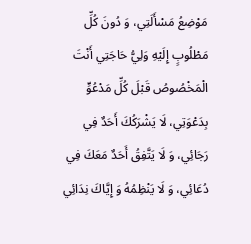مَوْضِعُ مَسْأَلَتِي، وَ دُونَ كُلِّ مَطْلُوبٍ إِلَيْهِ وَلِيُّ حَاجَتِي أَنْتَ الْمَخْصُوصُ قَبْلَ كُلِّ مَدْعُوٍّ بِدَعْوَتِي، لَا يَشْرَكُكَ أَحَدٌ فِي رَجَائِي، وَ لَا يَتَّفِقُ أَحَدٌ مَعَكَ فِي دُعَائِي، وَ لَا يَنْظِمُهُ وَ إِيَّاكَ نِدَائِي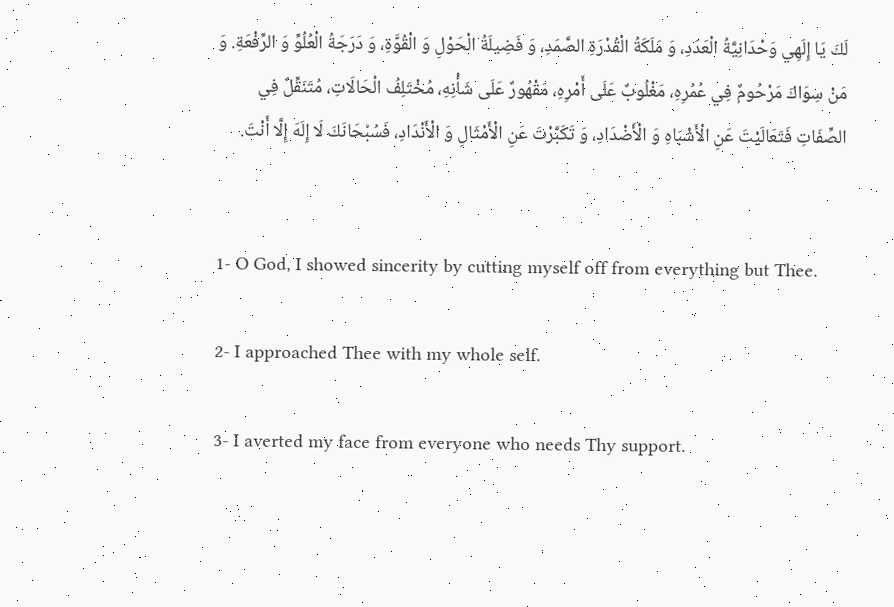لَكَ يَا إِلَهِي وَحْدَانِيَّةُ الْعَدَدِ، وَ مَلَكَةُ الْقُدْرَةِ الصَّمَدِ، وَ فَضِيلَةُ الْحَوْلِ وَ الْقُوَّةِ، وَ دَرَجَةُ الْعُلُوِّ وَ الرِّفْعَةِ. وَ مَنْ سِوَاكَ مَرْحُومٌ فِي عُمُرِهِ، مَغْلُوبٌ عَلَى أَمْرِهِ، مَقْهُورٌ عَلَى شَأْنِهِ، مُخْتَلِفُ الْحَالَاتِ، مُتَنَقِّلٌ فِي الصِّفَاتِ فَتَعَالَيْتَ عَنِ الْأَشْبَاهِ وَ الْأَضْدَادِ، وَ تَكَبَّرْتَ عَنِ الْأَمْثَالِ وَ الْأَنْدَادِ، فَسُبْحَانَكَ لَا إِلَهَ إِلَّا أَنْتَ.


1- O God, I showed sincerity by cutting myself off from everything but Thee.

2- I approached Thee with my whole self.

3- I averted my face from everyone who needs Thy support.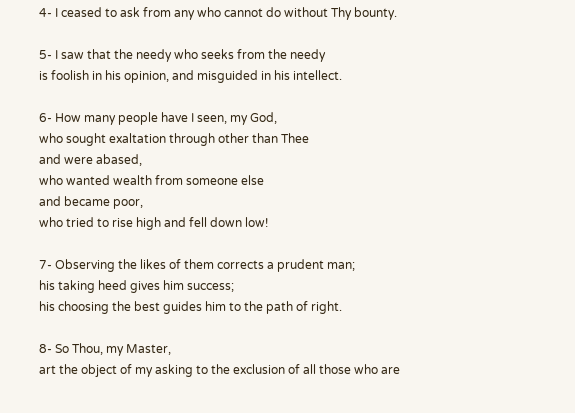4- I ceased to ask from any who cannot do without Thy bounty.

5- I saw that the needy who seeks from the needy
is foolish in his opinion, and misguided in his intellect.

6- How many people have I seen, my God,
who sought exaltation through other than Thee
and were abased,
who wanted wealth from someone else
and became poor,
who tried to rise high and fell down low!

7- Observing the likes of them corrects a prudent man;
his taking heed gives him success;
his choosing the best guides him to the path of right.

8- So Thou, my Master,
art the object of my asking to the exclusion of all those who are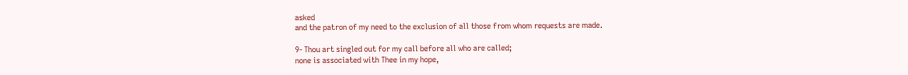asked
and the patron of my need to the exclusion of all those from whom requests are made.

9- Thou art singled out for my call before all who are called;
none is associated with Thee in my hope,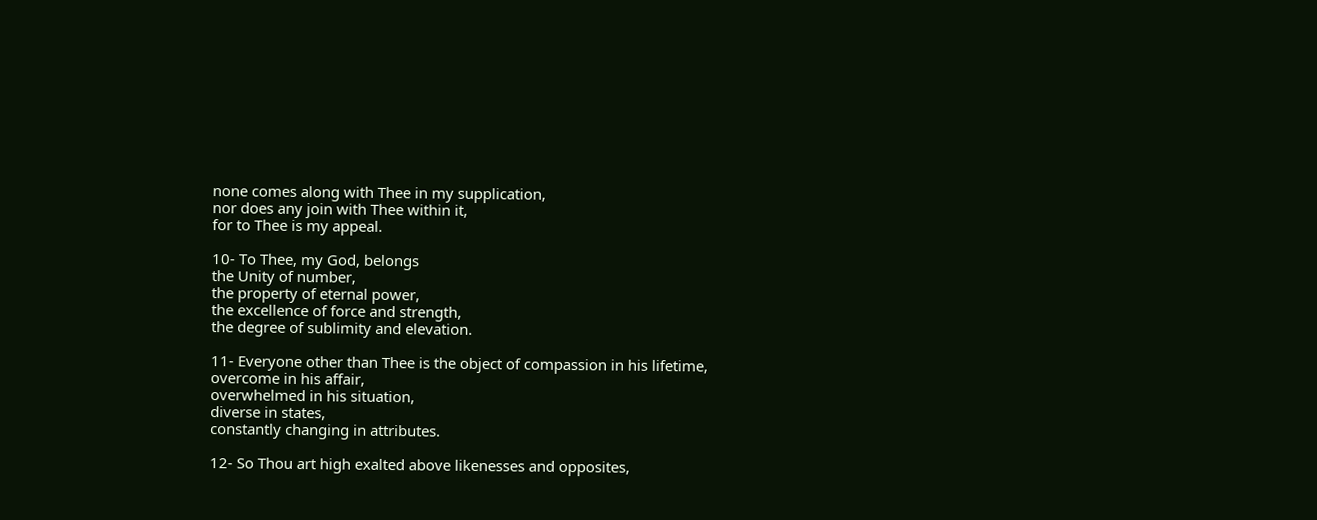none comes along with Thee in my supplication,
nor does any join with Thee within it,
for to Thee is my appeal.

10- To Thee, my God, belongs
the Unity of number,
the property of eternal power,
the excellence of force and strength,
the degree of sublimity and elevation.

11- Everyone other than Thee is the object of compassion in his lifetime,
overcome in his affair,
overwhelmed in his situation,
diverse in states,
constantly changing in attributes.

12- So Thou art high exalted above likenesses and opposites,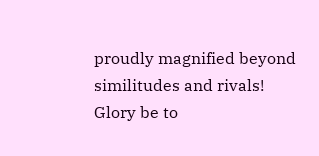proudly magnified beyond similitudes and rivals!
Glory be to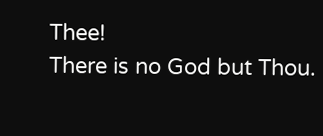Thee!
There is no God but Thou.